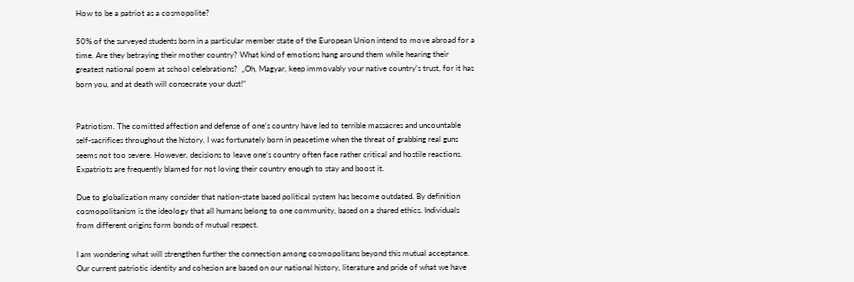How to be a patriot as a cosmopolite?

50% of the surveyed students born in a particular member state of the European Union intend to move abroad for a time. Are they betraying their mother country? What kind of emotions hang around them while hearing their greatest national poem at school celebrations?  „Oh, Magyar, keep immovably your native country’s trust, for it has born you, and at death will consecrate your dust!”


Patriotism. The comitted affection and defense of one’s country have led to terrible massacres and uncountable self-sacrifices throughout the history. I was fortunately born in peacetime when the threat of grabbing real guns seems not too severe. However, decisions to leave one’s country often face rather critical and hostile reactions. Expatriots are frequently blamed for not loving their country enough to stay and boost it.

Due to globalization many consider that nation-state based political system has become outdated. By definition cosmopolitanism is the ideology that all humans belong to one community, based on a shared ethics. Individuals from different origins form bonds of mutual respect.

I am wondering what will strengthen further the connection among cosmopolitans beyond this mutual acceptance. Our current patriotic identity and cohesion are based on our national history, literature and pride of what we have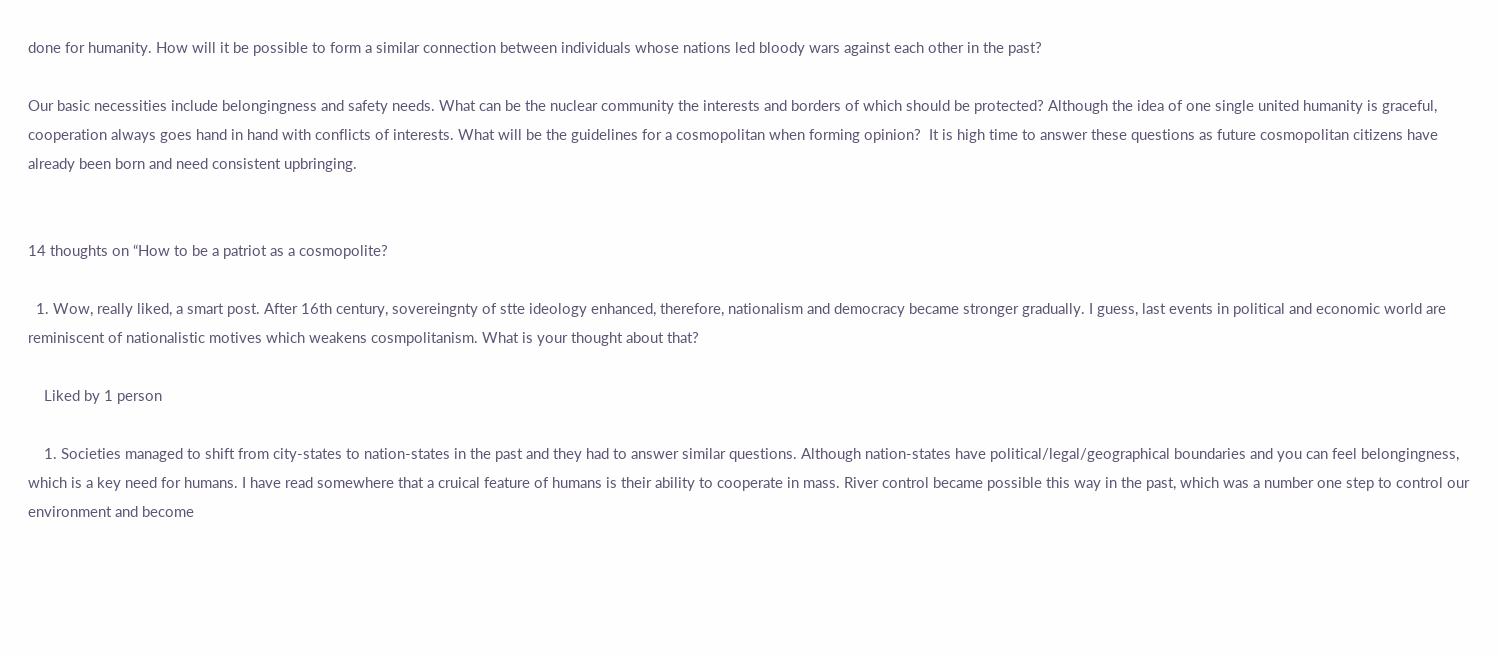done for humanity. How will it be possible to form a similar connection between individuals whose nations led bloody wars against each other in the past?

Our basic necessities include belongingness and safety needs. What can be the nuclear community the interests and borders of which should be protected? Although the idea of one single united humanity is graceful, cooperation always goes hand in hand with conflicts of interests. What will be the guidelines for a cosmopolitan when forming opinion?  It is high time to answer these questions as future cosmopolitan citizens have already been born and need consistent upbringing.


14 thoughts on “How to be a patriot as a cosmopolite?

  1. Wow, really liked, a smart post. After 16th century, sovereingnty of stte ideology enhanced, therefore, nationalism and democracy became stronger gradually. I guess, last events in political and economic world are reminiscent of nationalistic motives which weakens cosmpolitanism. What is your thought about that?

    Liked by 1 person

    1. Societies managed to shift from city-states to nation-states in the past and they had to answer similar questions. Although nation-states have political/legal/geographical boundaries and you can feel belongingness, which is a key need for humans. I have read somewhere that a cruical feature of humans is their ability to cooperate in mass. River control became possible this way in the past, which was a number one step to control our environment and become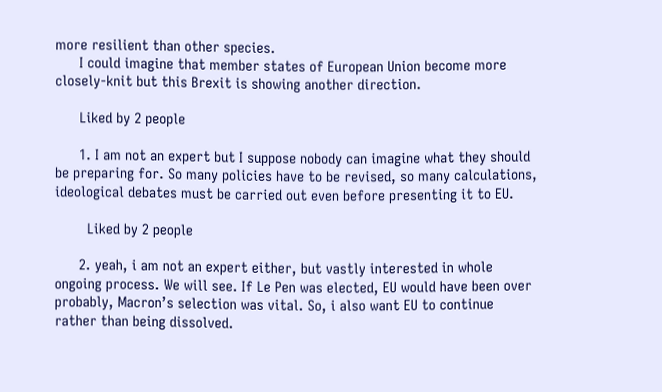more resilient than other species.
      I could imagine that member states of European Union become more closely-knit but this Brexit is showing another direction.

      Liked by 2 people

      1. I am not an expert but I suppose nobody can imagine what they should be preparing for. So many policies have to be revised, so many calculations, ideological debates must be carried out even before presenting it to EU.

        Liked by 2 people

      2. yeah, i am not an expert either, but vastly interested in whole ongoing process. We will see. If Le Pen was elected, EU would have been over probably, Macron’s selection was vital. So, i also want EU to continue rather than being dissolved.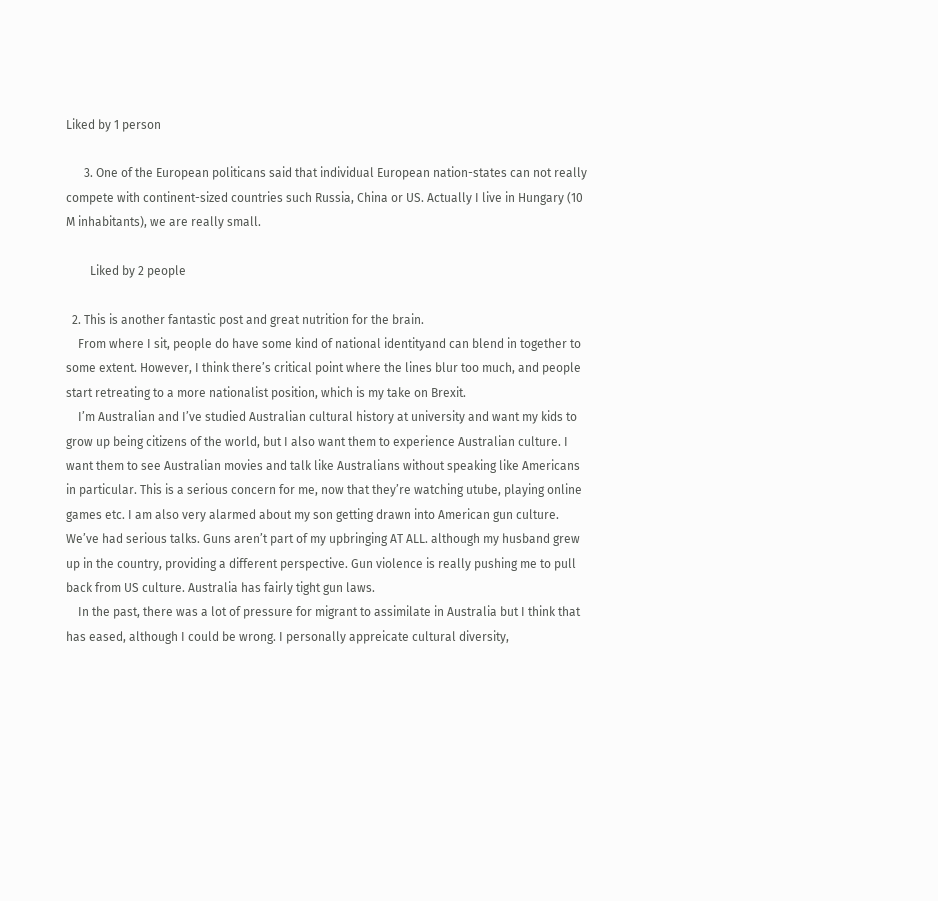Liked by 1 person

      3. One of the European politicans said that individual European nation-states can not really compete with continent-sized countries such Russia, China or US. Actually I live in Hungary (10 M inhabitants), we are really small.

        Liked by 2 people

  2. This is another fantastic post and great nutrition for the brain.
    From where I sit, people do have some kind of national identityand can blend in together to some extent. However, I think there’s critical point where the lines blur too much, and people start retreating to a more nationalist position, which is my take on Brexit.
    I’m Australian and I’ve studied Australian cultural history at university and want my kids to grow up being citizens of the world, but I also want them to experience Australian culture. I want them to see Australian movies and talk like Australians without speaking like Americans in particular. This is a serious concern for me, now that they’re watching utube, playing online games etc. I am also very alarmed about my son getting drawn into American gun culture. We’ve had serious talks. Guns aren’t part of my upbringing AT ALL. although my husband grew up in the country, providing a different perspective. Gun violence is really pushing me to pull back from US culture. Australia has fairly tight gun laws.
    In the past, there was a lot of pressure for migrant to assimilate in Australia but I think that has eased, although I could be wrong. I personally appreicate cultural diversity,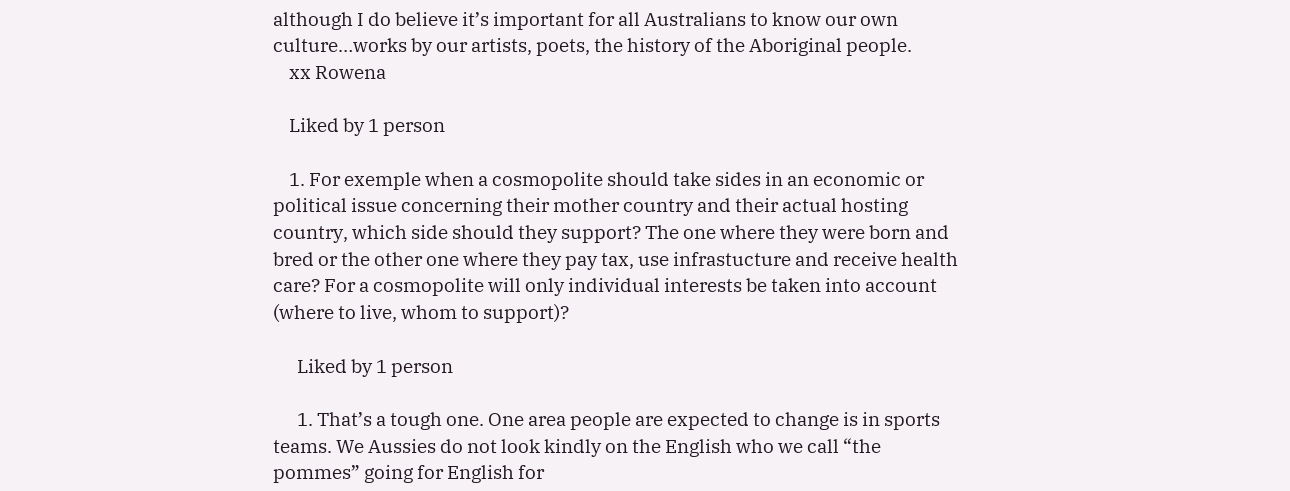although I do believe it’s important for all Australians to know our own culture…works by our artists, poets, the history of the Aboriginal people.
    xx Rowena

    Liked by 1 person

    1. For exemple when a cosmopolite should take sides in an economic or political issue concerning their mother country and their actual hosting country, which side should they support? The one where they were born and bred or the other one where they pay tax, use infrastucture and receive health care? For a cosmopolite will only individual interests be taken into account (where to live, whom to support)?

      Liked by 1 person

      1. That’s a tough one. One area people are expected to change is in sports teams. We Aussies do not look kindly on the English who we call “the pommes” going for English for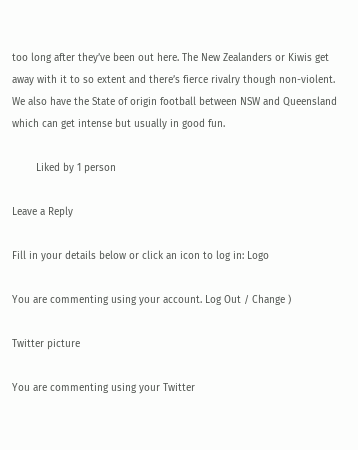too long after they’ve been out here. The New Zealanders or Kiwis get away with it to so extent and there’s fierce rivalry though non-violent. We also have the State of origin football between NSW and Queensland which can get intense but usually in good fun.

        Liked by 1 person

Leave a Reply

Fill in your details below or click an icon to log in: Logo

You are commenting using your account. Log Out / Change )

Twitter picture

You are commenting using your Twitter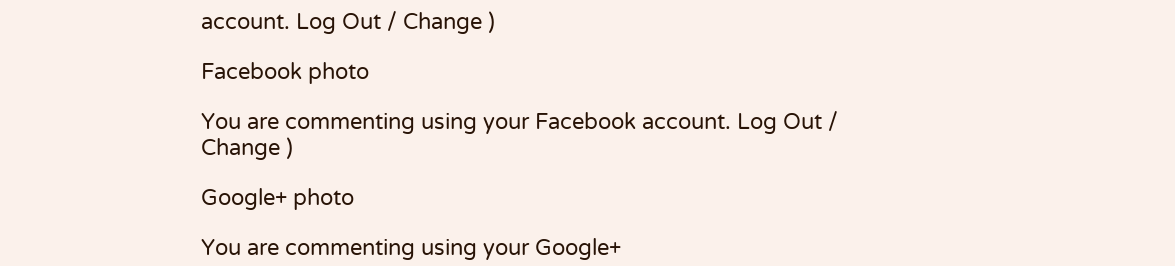account. Log Out / Change )

Facebook photo

You are commenting using your Facebook account. Log Out / Change )

Google+ photo

You are commenting using your Google+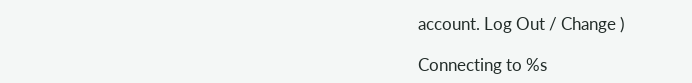account. Log Out / Change )

Connecting to %s